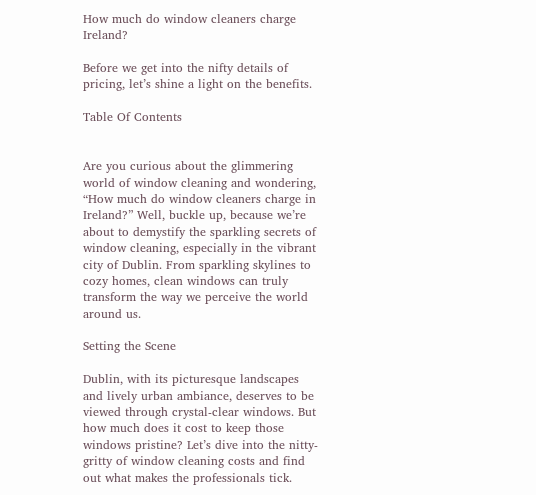How much do window cleaners charge Ireland?

Before we get into the nifty details of pricing, let’s shine a light on the benefits.

Table Of Contents


Are you curious about the glimmering world of window cleaning and wondering, “How much do window cleaners charge in Ireland?” Well, buckle up, because we’re about to demystify the sparkling secrets of window cleaning, especially in the vibrant city of Dublin. From sparkling skylines to cozy homes, clean windows can truly transform the way we perceive the world around us.

Setting the Scene

Dublin, with its picturesque landscapes and lively urban ambiance, deserves to be viewed through crystal-clear windows. But how much does it cost to keep those windows pristine? Let’s dive into the nitty-gritty of window cleaning costs and find out what makes the professionals tick.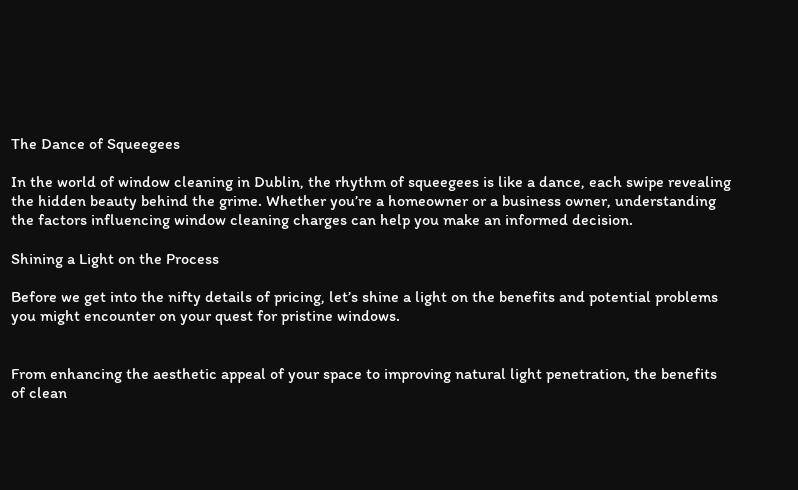The Dance of Squeegees

In the world of window cleaning in Dublin, the rhythm of squeegees is like a dance, each swipe revealing the hidden beauty behind the grime. Whether you’re a homeowner or a business owner, understanding the factors influencing window cleaning charges can help you make an informed decision.

Shining a Light on the Process

Before we get into the nifty details of pricing, let’s shine a light on the benefits and potential problems you might encounter on your quest for pristine windows.


From enhancing the aesthetic appeal of your space to improving natural light penetration, the benefits of clean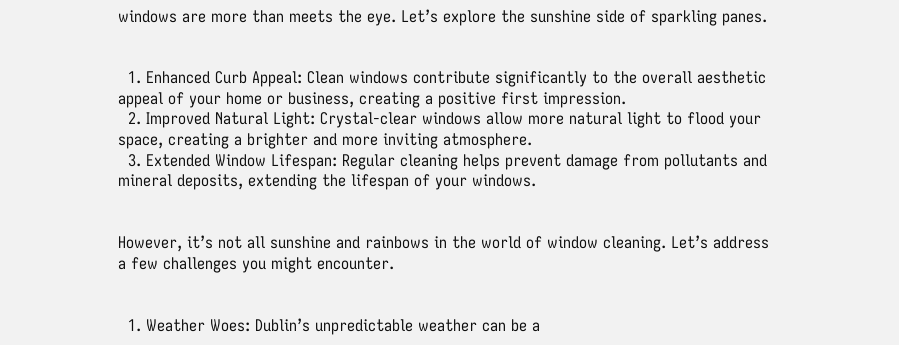windows are more than meets the eye. Let’s explore the sunshine side of sparkling panes.


  1. Enhanced Curb Appeal: Clean windows contribute significantly to the overall aesthetic appeal of your home or business, creating a positive first impression.
  2. Improved Natural Light: Crystal-clear windows allow more natural light to flood your space, creating a brighter and more inviting atmosphere.
  3. Extended Window Lifespan: Regular cleaning helps prevent damage from pollutants and mineral deposits, extending the lifespan of your windows.


However, it’s not all sunshine and rainbows in the world of window cleaning. Let’s address a few challenges you might encounter.


  1. Weather Woes: Dublin’s unpredictable weather can be a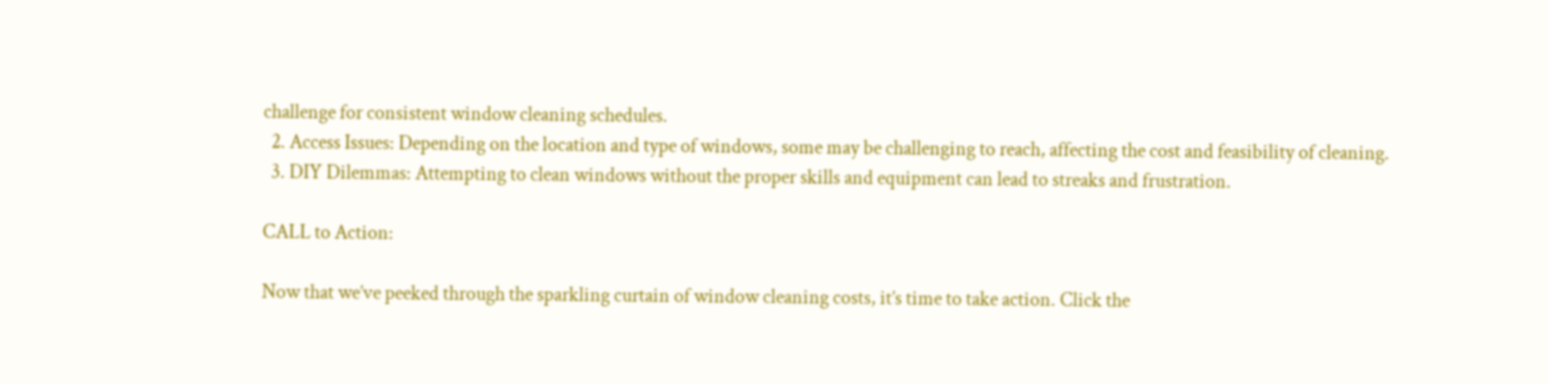challenge for consistent window cleaning schedules.
  2. Access Issues: Depending on the location and type of windows, some may be challenging to reach, affecting the cost and feasibility of cleaning.
  3. DIY Dilemmas: Attempting to clean windows without the proper skills and equipment can lead to streaks and frustration.

CALL to Action:

Now that we’ve peeked through the sparkling curtain of window cleaning costs, it’s time to take action. Click the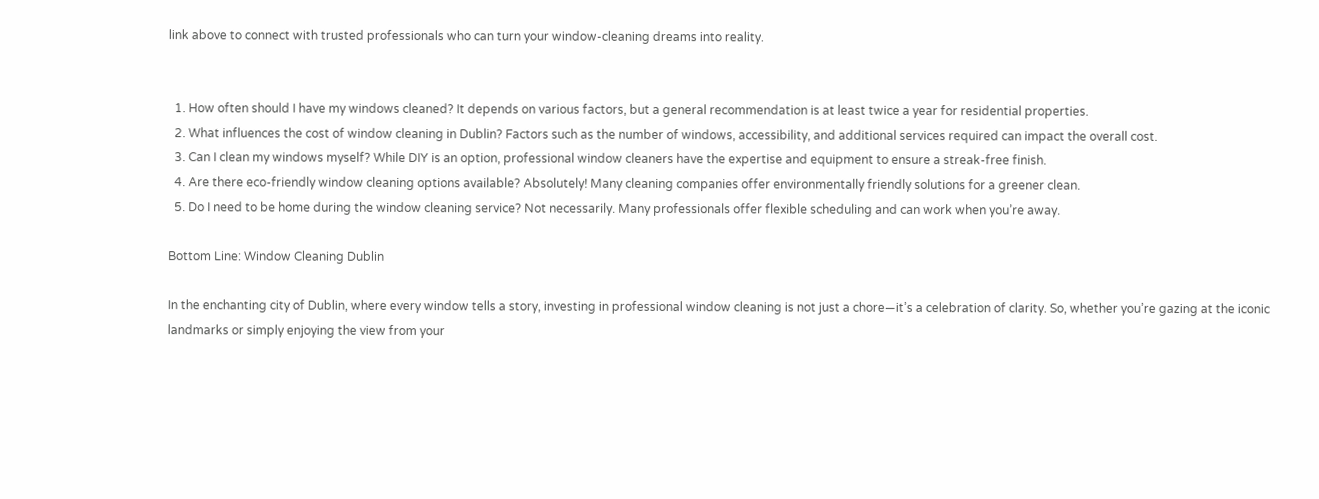link above to connect with trusted professionals who can turn your window-cleaning dreams into reality.


  1. How often should I have my windows cleaned? It depends on various factors, but a general recommendation is at least twice a year for residential properties.
  2. What influences the cost of window cleaning in Dublin? Factors such as the number of windows, accessibility, and additional services required can impact the overall cost.
  3. Can I clean my windows myself? While DIY is an option, professional window cleaners have the expertise and equipment to ensure a streak-free finish.
  4. Are there eco-friendly window cleaning options available? Absolutely! Many cleaning companies offer environmentally friendly solutions for a greener clean.
  5. Do I need to be home during the window cleaning service? Not necessarily. Many professionals offer flexible scheduling and can work when you’re away.

Bottom Line: Window Cleaning Dublin

In the enchanting city of Dublin, where every window tells a story, investing in professional window cleaning is not just a chore—it’s a celebration of clarity. So, whether you’re gazing at the iconic landmarks or simply enjoying the view from your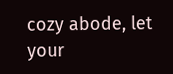cozy abode, let your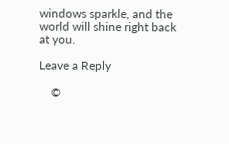windows sparkle, and the world will shine right back at you.

Leave a Reply

    ©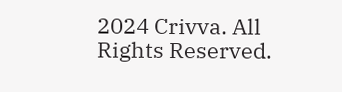2024 Crivva. All Rights Reserved.